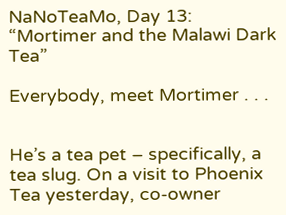NaNoTeaMo, Day 13: “Mortimer and the Malawi Dark Tea”

Everybody, meet Mortimer . . .


He’s a tea pet – specifically, a tea slug. On a visit to Phoenix Tea yesterday, co-owner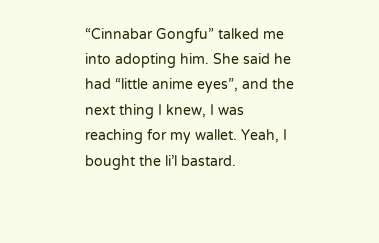“Cinnabar Gongfu” talked me into adopting him. She said he had “little anime eyes”, and the next thing I knew, I was reaching for my wallet. Yeah, I bought the li’l bastard.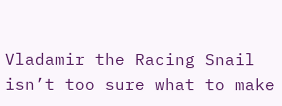Vladamir the Racing Snail isn’t too sure what to make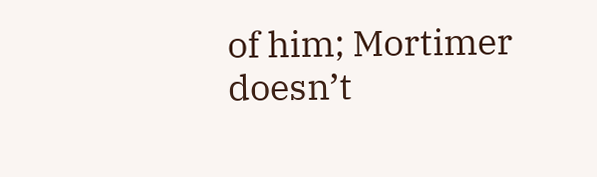of him; Mortimer doesn’t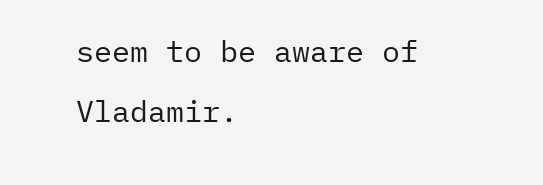seem to be aware of Vladamir.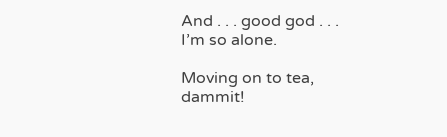And . . . good god . . . I’m so alone.

Moving on to tea, dammit!